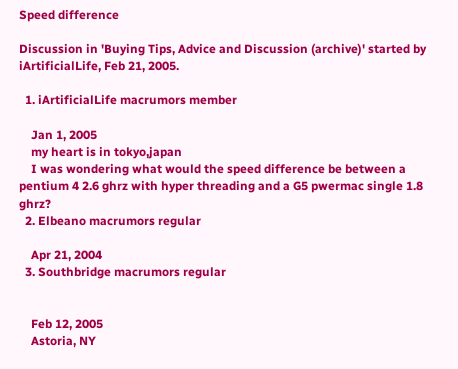Speed difference

Discussion in 'Buying Tips, Advice and Discussion (archive)' started by iArtificialLife, Feb 21, 2005.

  1. iArtificialLife macrumors member

    Jan 1, 2005
    my heart is in tokyo,japan
    I was wondering what would the speed difference be between a pentium 4 2.6 ghrz with hyper threading and a G5 pwermac single 1.8 ghrz?
  2. Elbeano macrumors regular

    Apr 21, 2004
  3. Southbridge macrumors regular


    Feb 12, 2005
    Astoria, NY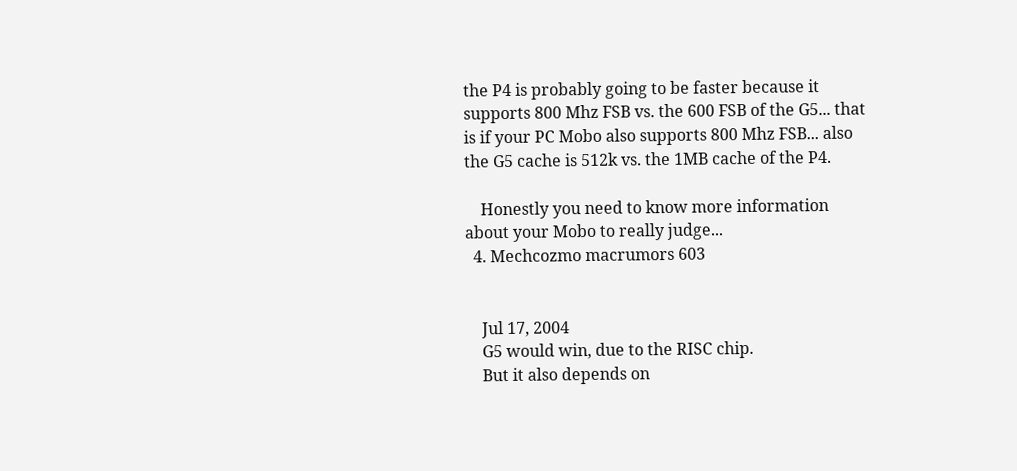the P4 is probably going to be faster because it supports 800 Mhz FSB vs. the 600 FSB of the G5... that is if your PC Mobo also supports 800 Mhz FSB... also the G5 cache is 512k vs. the 1MB cache of the P4.

    Honestly you need to know more information about your Mobo to really judge...
  4. Mechcozmo macrumors 603


    Jul 17, 2004
    G5 would win, due to the RISC chip.
    But it also depends on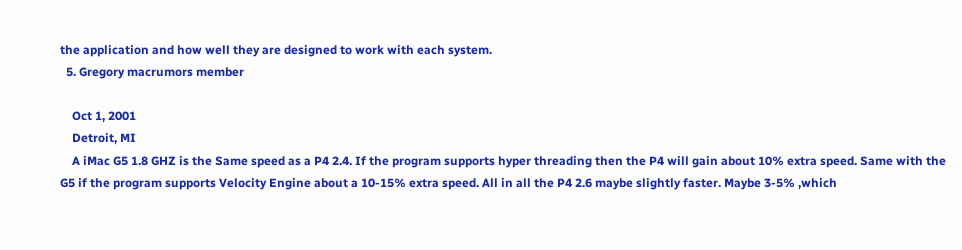the application and how well they are designed to work with each system.
  5. Gregory macrumors member

    Oct 1, 2001
    Detroit, MI
    A iMac G5 1.8 GHZ is the Same speed as a P4 2.4. If the program supports hyper threading then the P4 will gain about 10% extra speed. Same with the G5 if the program supports Velocity Engine about a 10-15% extra speed. All in all the P4 2.6 maybe slightly faster. Maybe 3-5% ,which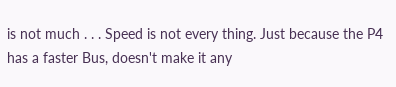is not much . . . Speed is not every thing. Just because the P4 has a faster Bus, doesn't make it any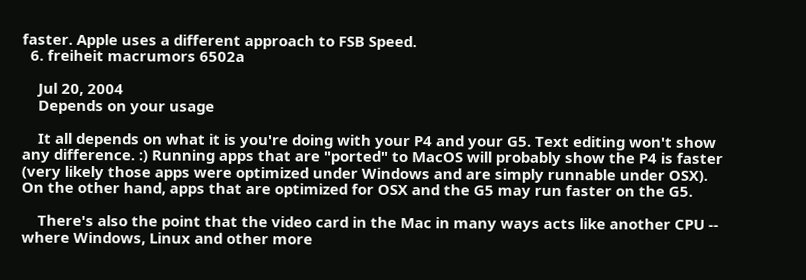faster. Apple uses a different approach to FSB Speed.
  6. freiheit macrumors 6502a

    Jul 20, 2004
    Depends on your usage

    It all depends on what it is you're doing with your P4 and your G5. Text editing won't show any difference. :) Running apps that are "ported" to MacOS will probably show the P4 is faster (very likely those apps were optimized under Windows and are simply runnable under OSX). On the other hand, apps that are optimized for OSX and the G5 may run faster on the G5.

    There's also the point that the video card in the Mac in many ways acts like another CPU -- where Windows, Linux and other more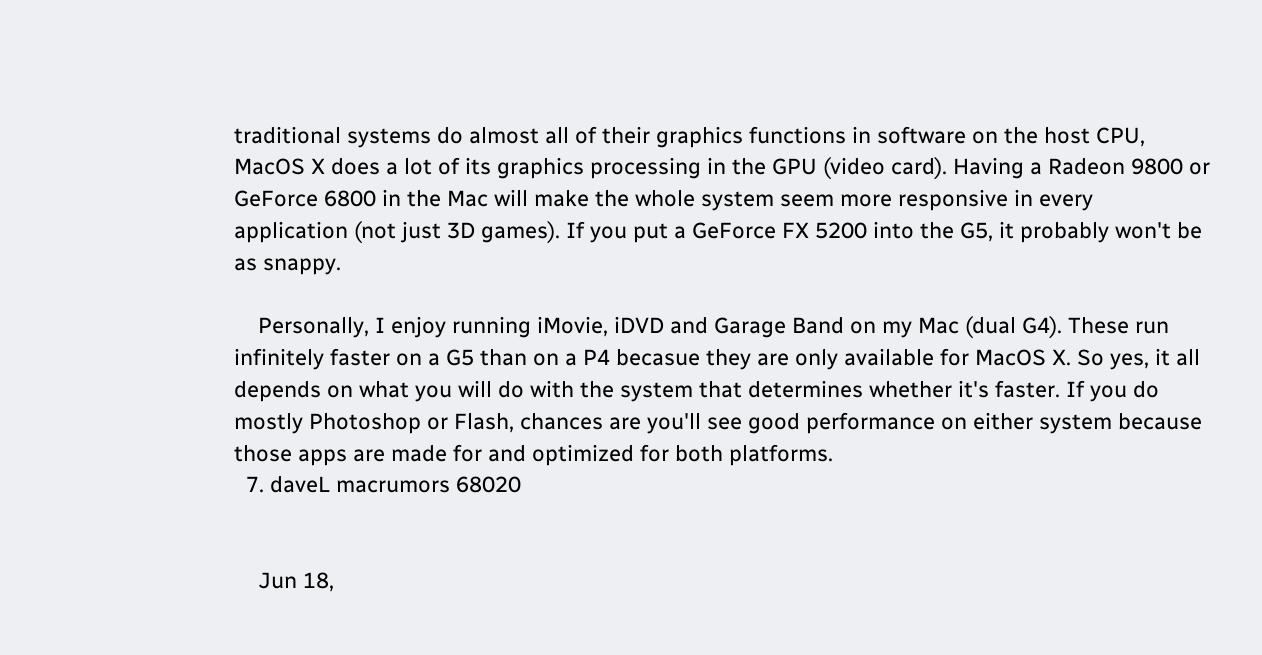traditional systems do almost all of their graphics functions in software on the host CPU, MacOS X does a lot of its graphics processing in the GPU (video card). Having a Radeon 9800 or GeForce 6800 in the Mac will make the whole system seem more responsive in every application (not just 3D games). If you put a GeForce FX 5200 into the G5, it probably won't be as snappy.

    Personally, I enjoy running iMovie, iDVD and Garage Band on my Mac (dual G4). These run infinitely faster on a G5 than on a P4 becasue they are only available for MacOS X. So yes, it all depends on what you will do with the system that determines whether it's faster. If you do mostly Photoshop or Flash, chances are you'll see good performance on either system because those apps are made for and optimized for both platforms.
  7. daveL macrumors 68020


    Jun 18,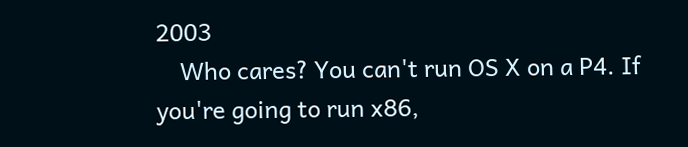2003
    Who cares? You can't run OS X on a P4. If you're going to run x86,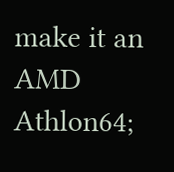make it an AMD Athlon64;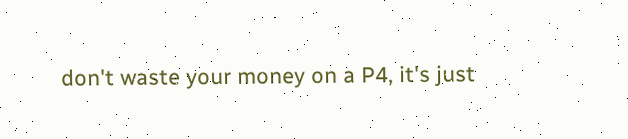don't waste your money on a P4, it's just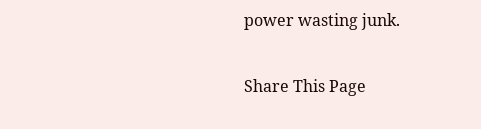power wasting junk.

Share This Page